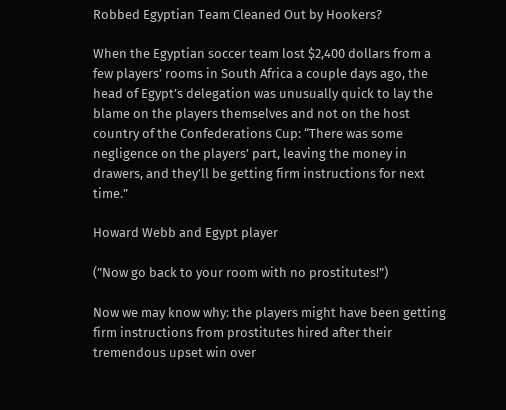Robbed Egyptian Team Cleaned Out by Hookers?

When the Egyptian soccer team lost $2,400 dollars from a few players’ rooms in South Africa a couple days ago, the head of Egypt’s delegation was unusually quick to lay the blame on the players themselves and not on the host country of the Confederations Cup: “There was some negligence on the players’ part, leaving the money in drawers, and they’ll be getting firm instructions for next time.”

Howard Webb and Egypt player

(”Now go back to your room with no prostitutes!”)

Now we may know why: the players might have been getting firm instructions from prostitutes hired after their tremendous upset win over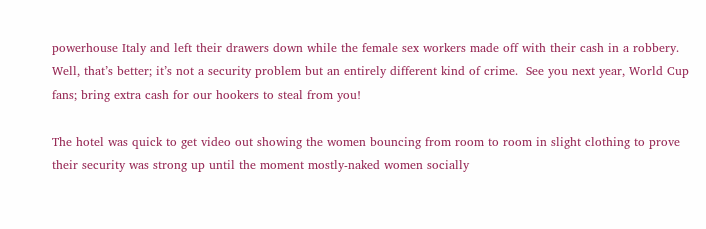powerhouse Italy and left their drawers down while the female sex workers made off with their cash in a robbery.  Well, that’s better; it’s not a security problem but an entirely different kind of crime.  See you next year, World Cup fans; bring extra cash for our hookers to steal from you!

The hotel was quick to get video out showing the women bouncing from room to room in slight clothing to prove their security was strong up until the moment mostly-naked women socially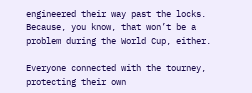engineered their way past the locks.  Because, you know, that won’t be a problem during the World Cup, either.

Everyone connected with the tourney, protecting their own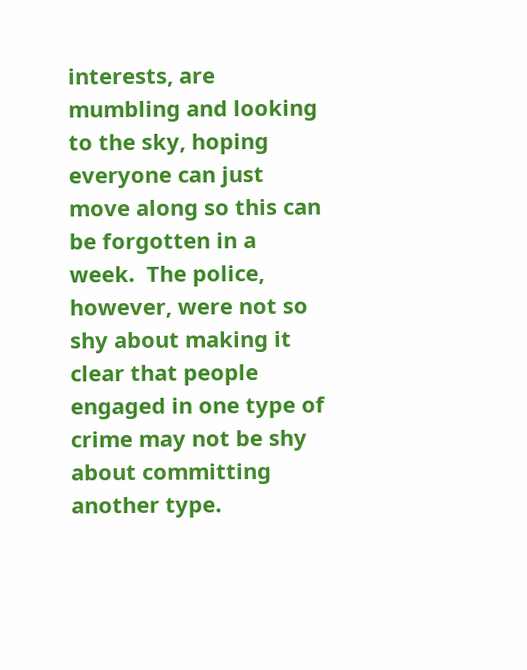interests, are mumbling and looking to the sky, hoping everyone can just move along so this can be forgotten in a week.  The police, however, were not so shy about making it clear that people engaged in one type of crime may not be shy about committing another type.